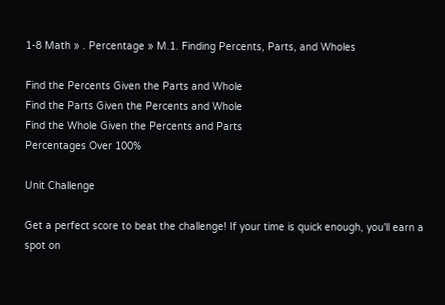1-8 Math » . Percentage » M.1. Finding Percents, Parts, and Wholes

Find the Percents Given the Parts and Whole
Find the Parts Given the Percents and Whole
Find the Whole Given the Percents and Parts
Percentages Over 100%

Unit Challenge

Get a perfect score to beat the challenge! If your time is quick enough, you'll earn a spot on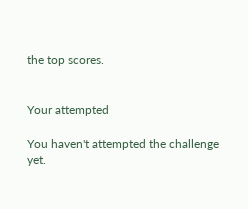the top scores.


Your attempted

You haven't attempted the challenge yet.